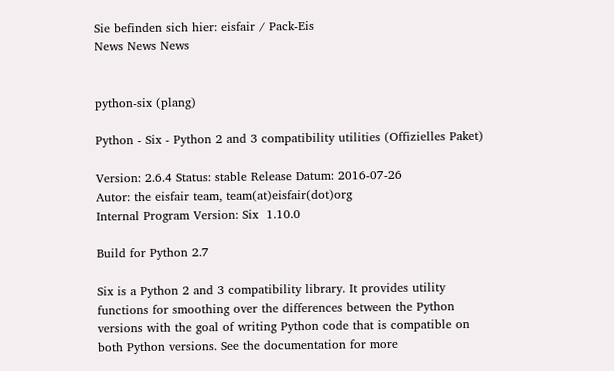Sie befinden sich hier: eisfair / Pack-Eis
News News News


python-six (plang)

Python - Six - Python 2 and 3 compatibility utilities (Offizielles Paket)

Version: 2.6.4 Status: stable Release Datum: 2016-07-26
Autor: the eisfair team, team(at)eisfair(dot)org
Internal Program Version: Six  1.10.0

Build for Python 2.7

Six is a Python 2 and 3 compatibility library. It provides utility
functions for smoothing over the differences between the Python
versions with the goal of writing Python code that is compatible on
both Python versions. See the documentation for more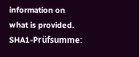information on
what is provided.
SHA1-Prüfsumme: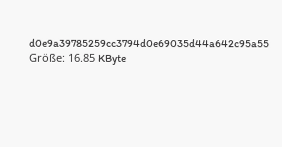d0e9a39785259cc3794d0e69035d44a642c95a55
Größe: 16.85 KByte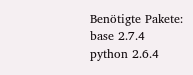Benötigte Pakete: base 2.7.4
python 2.6.4